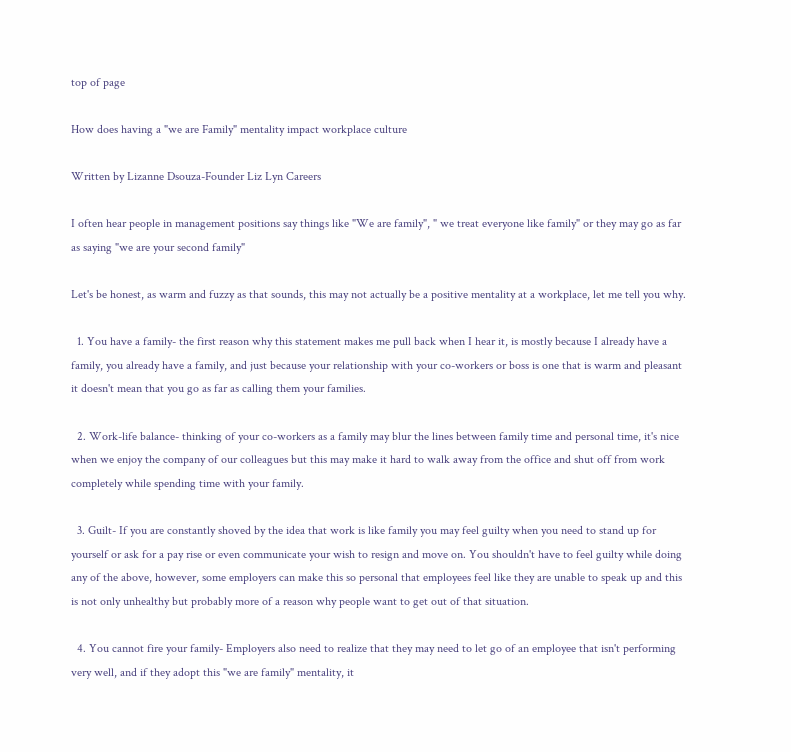top of page

How does having a "we are Family" mentality impact workplace culture

Written by Lizanne Dsouza-Founder Liz Lyn Careers

I often hear people in management positions say things like "We are family", " we treat everyone like family" or they may go as far as saying "we are your second family"

Let's be honest, as warm and fuzzy as that sounds, this may not actually be a positive mentality at a workplace, let me tell you why.

  1. You have a family- the first reason why this statement makes me pull back when I hear it, is mostly because I already have a family, you already have a family, and just because your relationship with your co-workers or boss is one that is warm and pleasant it doesn't mean that you go as far as calling them your families.

  2. Work-life balance- thinking of your co-workers as a family may blur the lines between family time and personal time, it's nice when we enjoy the company of our colleagues but this may make it hard to walk away from the office and shut off from work completely while spending time with your family.

  3. Guilt- If you are constantly shoved by the idea that work is like family you may feel guilty when you need to stand up for yourself or ask for a pay rise or even communicate your wish to resign and move on. You shouldn't have to feel guilty while doing any of the above, however, some employers can make this so personal that employees feel like they are unable to speak up and this is not only unhealthy but probably more of a reason why people want to get out of that situation.

  4. You cannot fire your family- Employers also need to realize that they may need to let go of an employee that isn't performing very well, and if they adopt this "we are family" mentality, it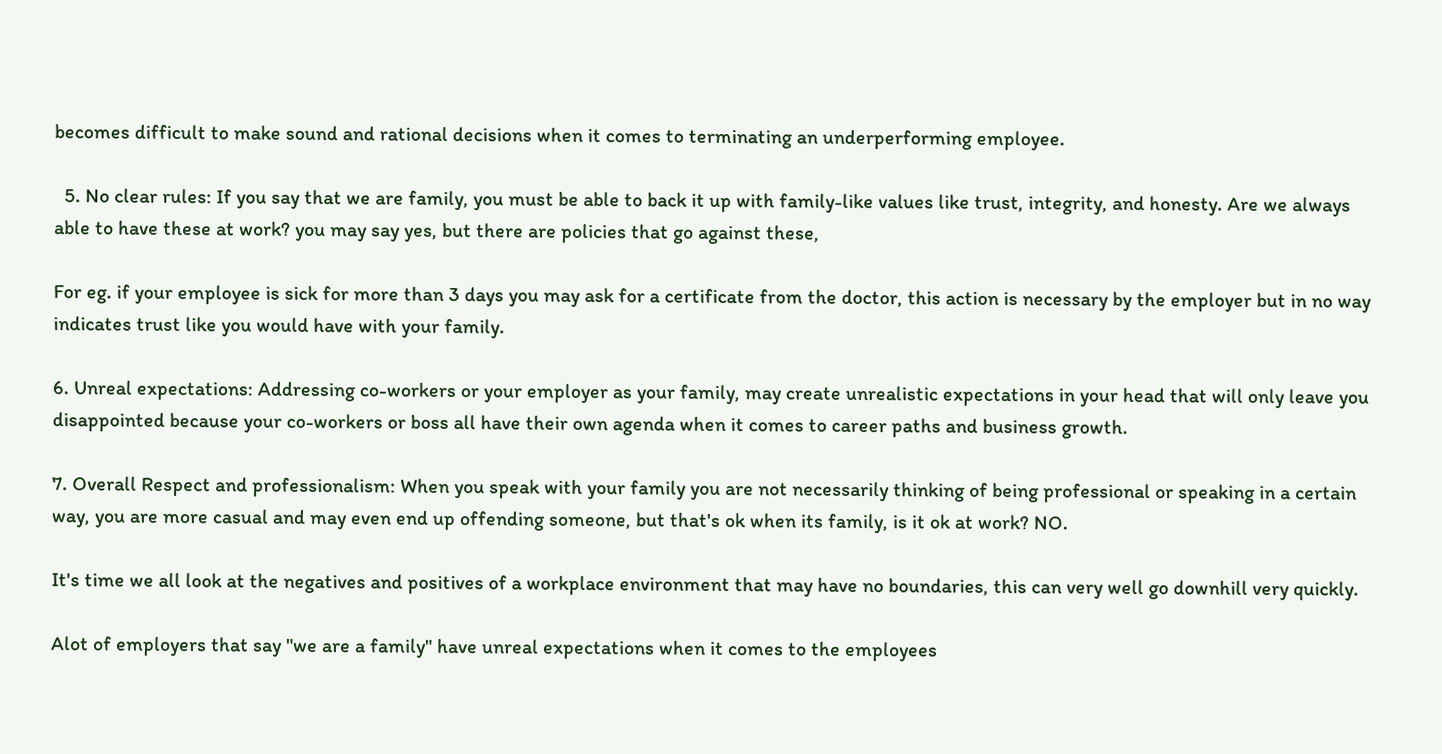becomes difficult to make sound and rational decisions when it comes to terminating an underperforming employee.

  5. No clear rules: If you say that we are family, you must be able to back it up with family-like values like trust, integrity, and honesty. Are we always able to have these at work? you may say yes, but there are policies that go against these,

For eg. if your employee is sick for more than 3 days you may ask for a certificate from the doctor, this action is necessary by the employer but in no way indicates trust like you would have with your family.

6. Unreal expectations: Addressing co-workers or your employer as your family, may create unrealistic expectations in your head that will only leave you disappointed because your co-workers or boss all have their own agenda when it comes to career paths and business growth.

7. Overall Respect and professionalism: When you speak with your family you are not necessarily thinking of being professional or speaking in a certain way, you are more casual and may even end up offending someone, but that's ok when its family, is it ok at work? NO.

It's time we all look at the negatives and positives of a workplace environment that may have no boundaries, this can very well go downhill very quickly.

Alot of employers that say "we are a family" have unreal expectations when it comes to the employees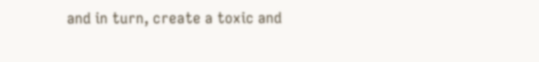and in turn, create a toxic and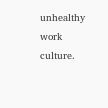unhealthy work culture.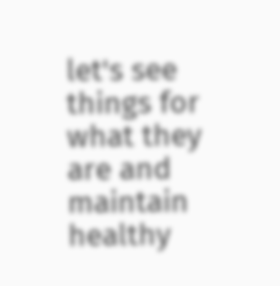let's see things for what they are and maintain healthy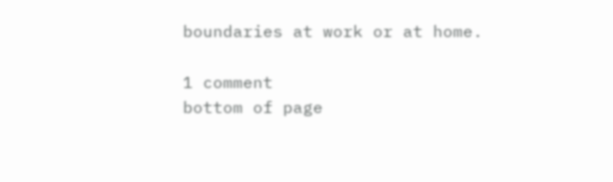boundaries at work or at home.

1 comment
bottom of page